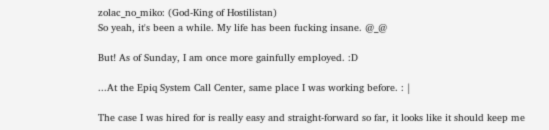zolac_no_miko: (God-King of Hostilistan)
So yeah, it's been a while. My life has been fucking insane. @_@

But! As of Sunday, I am once more gainfully employed. :D

...At the Epiq System Call Center, same place I was working before. : |

The case I was hired for is really easy and straight-forward so far, it looks like it should keep me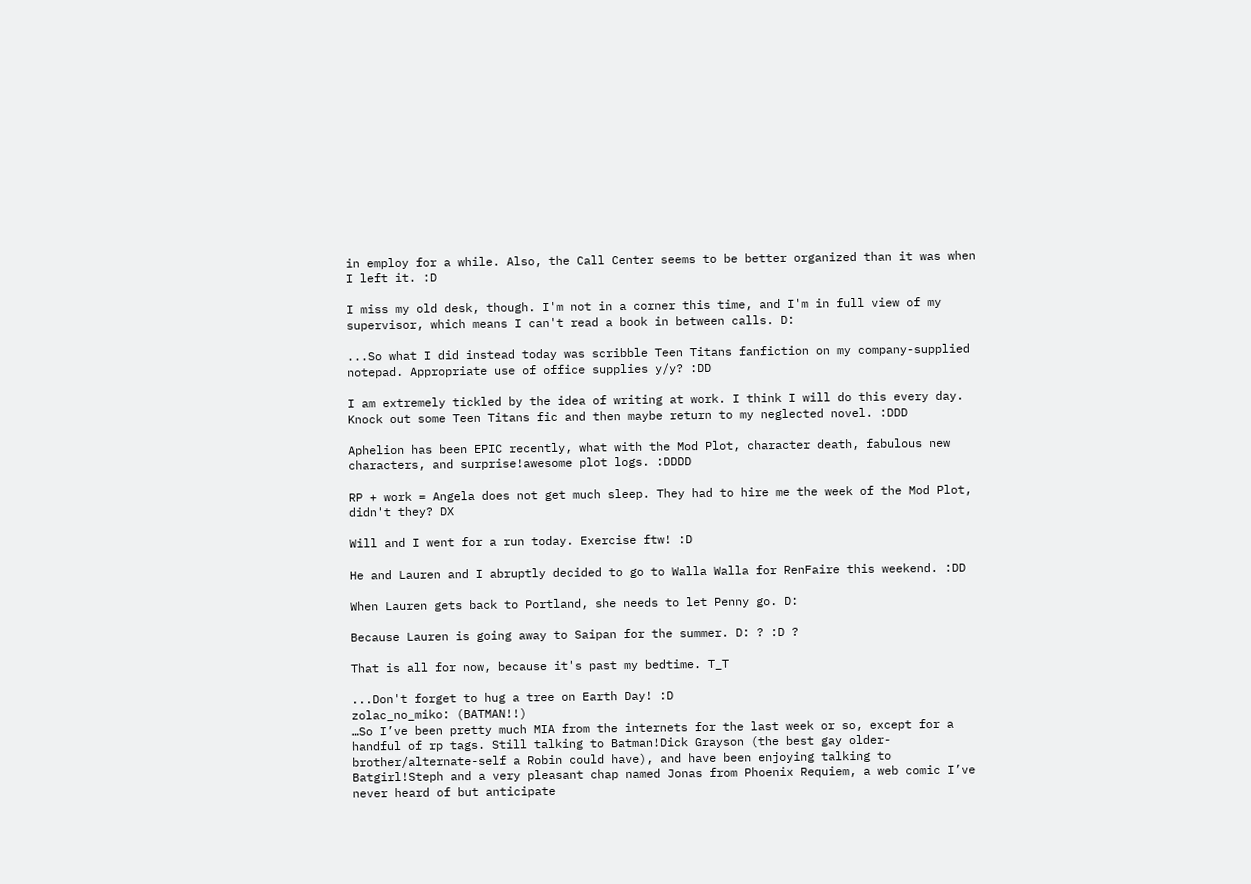in employ for a while. Also, the Call Center seems to be better organized than it was when I left it. :D

I miss my old desk, though. I'm not in a corner this time, and I'm in full view of my supervisor, which means I can't read a book in between calls. D:

...So what I did instead today was scribble Teen Titans fanfiction on my company-supplied notepad. Appropriate use of office supplies y/y? :DD

I am extremely tickled by the idea of writing at work. I think I will do this every day. Knock out some Teen Titans fic and then maybe return to my neglected novel. :DDD

Aphelion has been EPIC recently, what with the Mod Plot, character death, fabulous new characters, and surprise!awesome plot logs. :DDDD

RP + work = Angela does not get much sleep. They had to hire me the week of the Mod Plot, didn't they? DX

Will and I went for a run today. Exercise ftw! :D

He and Lauren and I abruptly decided to go to Walla Walla for RenFaire this weekend. :DD

When Lauren gets back to Portland, she needs to let Penny go. D:

Because Lauren is going away to Saipan for the summer. D: ? :D ?

That is all for now, because it's past my bedtime. T_T

...Don't forget to hug a tree on Earth Day! :D
zolac_no_miko: (BATMAN!!)
…So I’ve been pretty much MIA from the internets for the last week or so, except for a handful of rp tags. Still talking to Batman!Dick Grayson (the best gay older-brother/alternate-self a Robin could have), and have been enjoying talking to Batgirl!Steph and a very pleasant chap named Jonas from Phoenix Requiem, a web comic I’ve never heard of but anticipate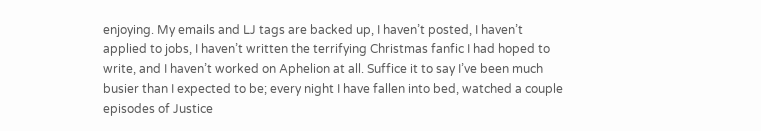enjoying. My emails and LJ tags are backed up, I haven’t posted, I haven’t applied to jobs, I haven’t written the terrifying Christmas fanfic I had hoped to write, and I haven’t worked on Aphelion at all. Suffice it to say I’ve been much busier than I expected to be; every night I have fallen into bed, watched a couple episodes of Justice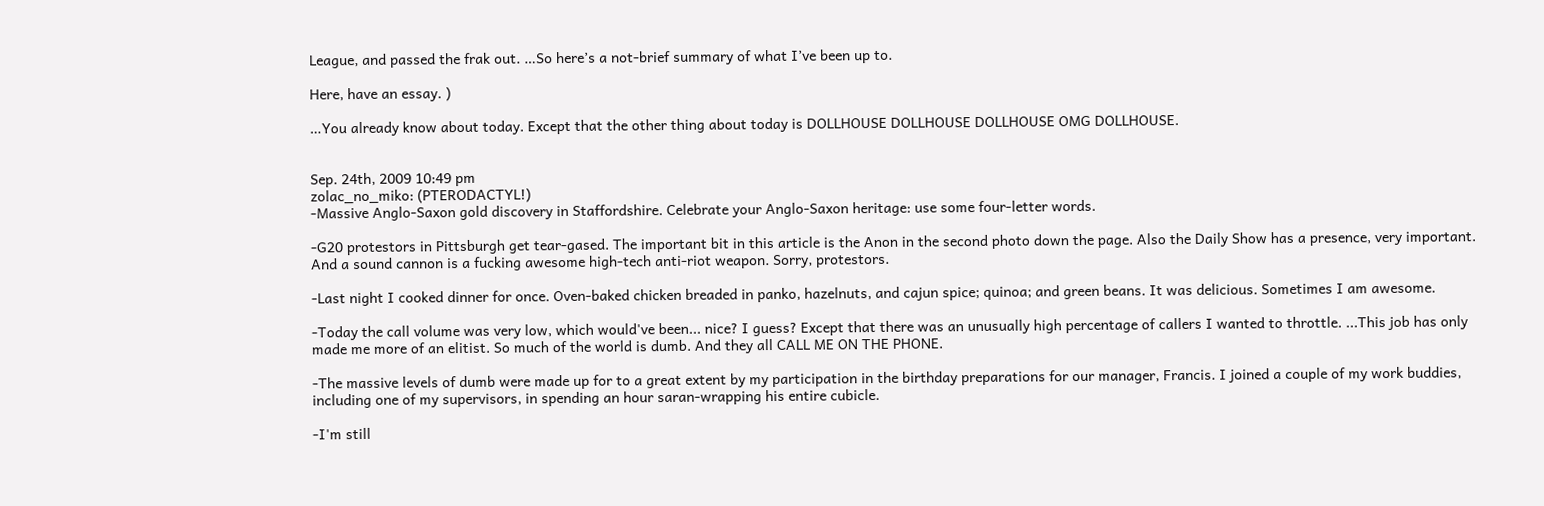League, and passed the frak out. …So here’s a not-brief summary of what I’ve been up to.

Here, have an essay. )

…You already know about today. Except that the other thing about today is DOLLHOUSE DOLLHOUSE DOLLHOUSE OMG DOLLHOUSE.


Sep. 24th, 2009 10:49 pm
zolac_no_miko: (PTERODACTYL!)
-Massive Anglo-Saxon gold discovery in Staffordshire. Celebrate your Anglo-Saxon heritage: use some four-letter words.

-G20 protestors in Pittsburgh get tear-gased. The important bit in this article is the Anon in the second photo down the page. Also the Daily Show has a presence, very important. And a sound cannon is a fucking awesome high-tech anti-riot weapon. Sorry, protestors.

-Last night I cooked dinner for once. Oven-baked chicken breaded in panko, hazelnuts, and cajun spice; quinoa; and green beans. It was delicious. Sometimes I am awesome.

-Today the call volume was very low, which would've been... nice? I guess? Except that there was an unusually high percentage of callers I wanted to throttle. ...This job has only made me more of an elitist. So much of the world is dumb. And they all CALL ME ON THE PHONE.

-The massive levels of dumb were made up for to a great extent by my participation in the birthday preparations for our manager, Francis. I joined a couple of my work buddies, including one of my supervisors, in spending an hour saran-wrapping his entire cubicle.

-I'm still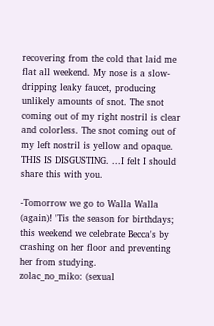recovering from the cold that laid me flat all weekend. My nose is a slow-dripping leaky faucet, producing unlikely amounts of snot. The snot coming out of my right nostril is clear and colorless. The snot coming out of my left nostril is yellow and opaque. THIS IS DISGUSTING. ...I felt I should share this with you.

-Tomorrow we go to Walla Walla (again)! 'Tis the season for birthdays; this weekend we celebrate Becca's by crashing on her floor and preventing her from studying.
zolac_no_miko: (sexual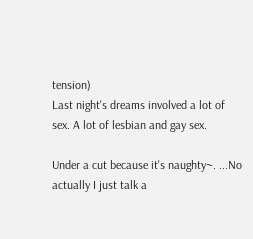tension)
Last night's dreams involved a lot of sex. A lot of lesbian and gay sex.

Under a cut because it's naughty~. ...No actually I just talk a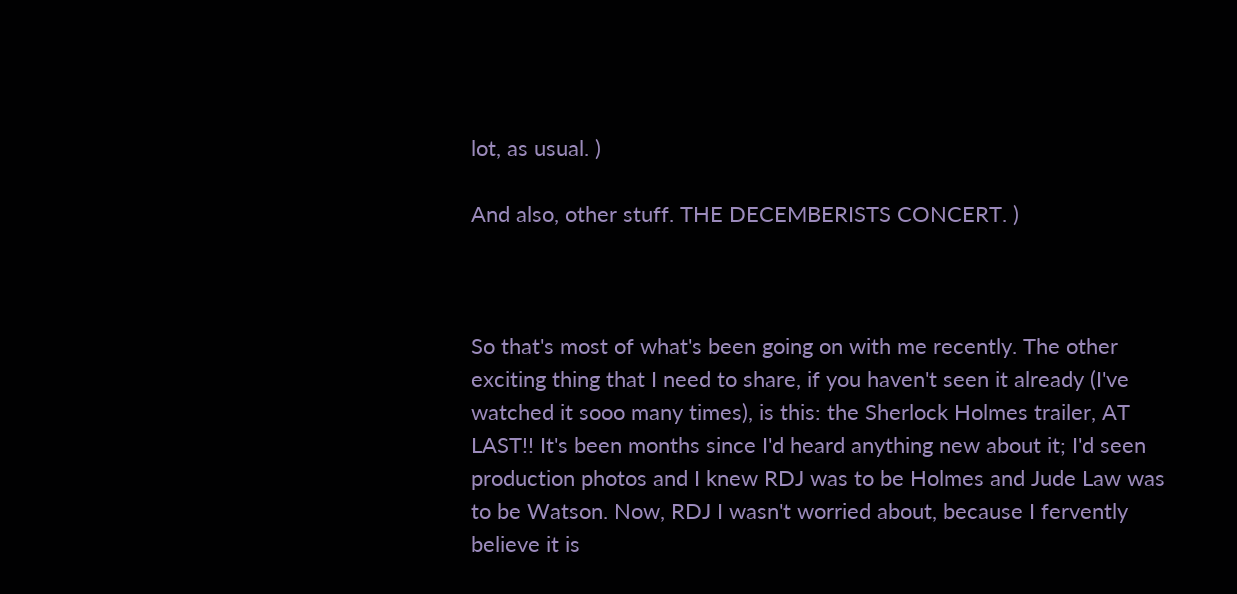lot, as usual. )

And also, other stuff. THE DECEMBERISTS CONCERT. )



So that's most of what's been going on with me recently. The other exciting thing that I need to share, if you haven't seen it already (I've watched it sooo many times), is this: the Sherlock Holmes trailer, AT LAST!! It's been months since I'd heard anything new about it; I'd seen production photos and I knew RDJ was to be Holmes and Jude Law was to be Watson. Now, RDJ I wasn't worried about, because I fervently believe it is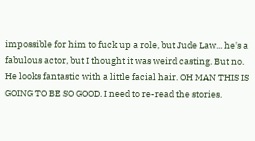impossible for him to fuck up a role, but Jude Law... he's a fabulous actor, but I thought it was weird casting. But no. He looks fantastic with a little facial hair. OH MAN THIS IS GOING TO BE SO GOOD. I need to re-read the stories.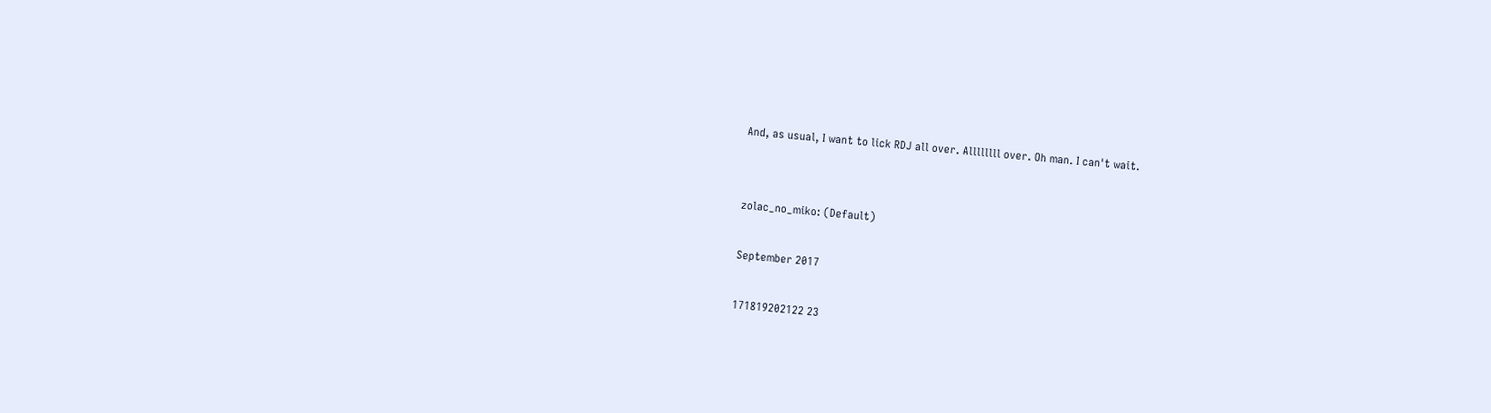And, as usual, I want to lick RDJ all over. Allllllll over. Oh man. I can't wait.


zolac_no_miko: (Default)

September 2017

171819202122 23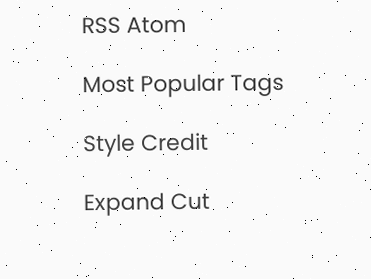RSS Atom

Most Popular Tags

Style Credit

Expand Cut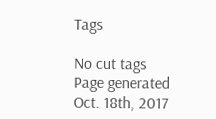Tags

No cut tags
Page generated Oct. 18th, 2017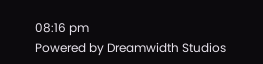08:16 pm
Powered by Dreamwidth Studios